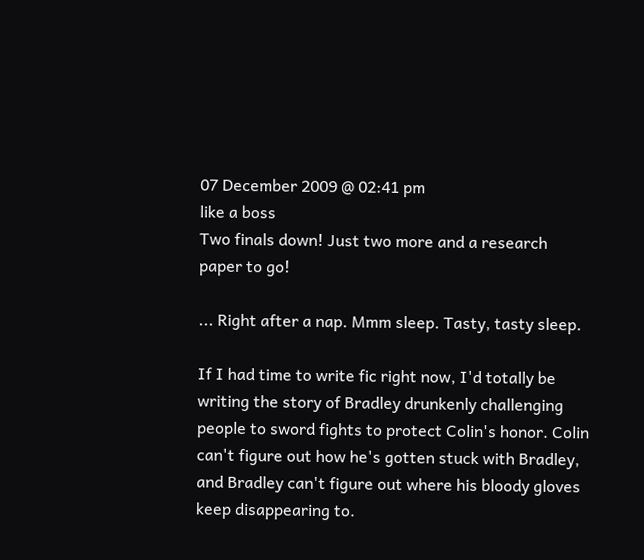07 December 2009 @ 02:41 pm
like a boss
Two finals down! Just two more and a research paper to go!

... Right after a nap. Mmm sleep. Tasty, tasty sleep.

If I had time to write fic right now, I'd totally be writing the story of Bradley drunkenly challenging people to sword fights to protect Colin's honor. Colin can't figure out how he's gotten stuck with Bradley, and Bradley can't figure out where his bloody gloves keep disappearing to.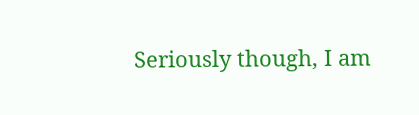Seriously though, I am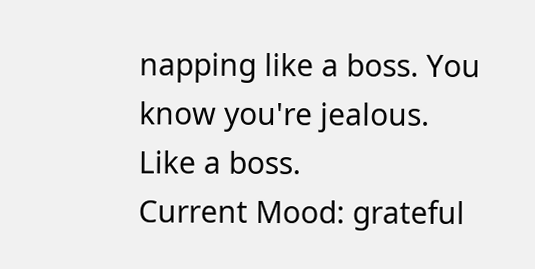napping like a boss. You know you're jealous. Like a boss.
Current Mood: grateful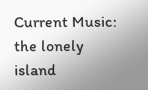Current Music: the lonely island